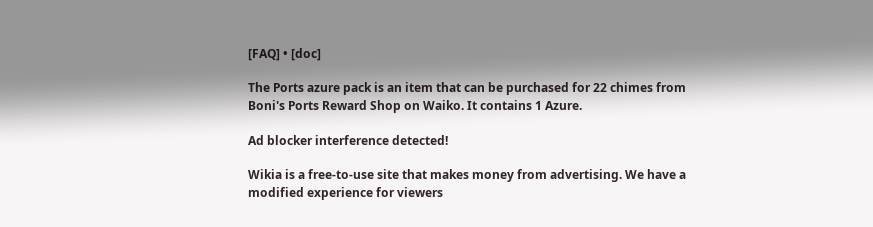[FAQ] • [doc]

The Ports azure pack is an item that can be purchased for 22 chimes from Boni's Ports Reward Shop on Waiko. It contains 1 Azure.

Ad blocker interference detected!

Wikia is a free-to-use site that makes money from advertising. We have a modified experience for viewers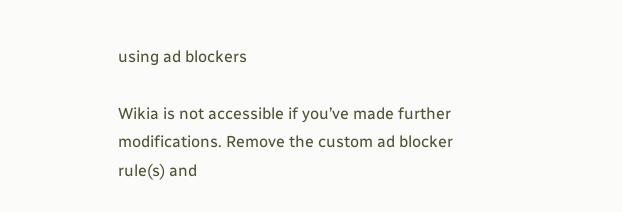using ad blockers

Wikia is not accessible if you’ve made further modifications. Remove the custom ad blocker rule(s) and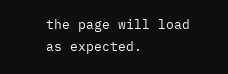the page will load as expected.